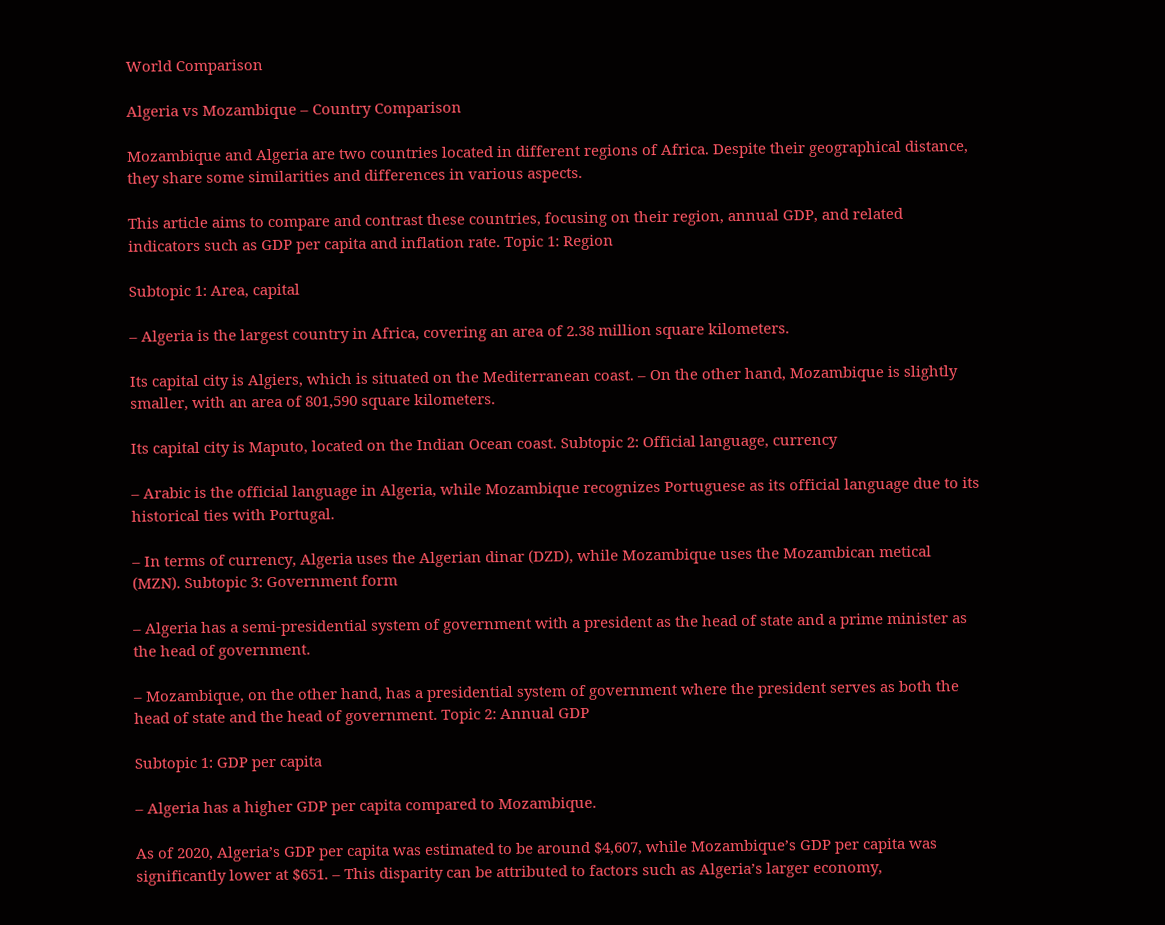World Comparison

Algeria vs Mozambique – Country Comparison

Mozambique and Algeria are two countries located in different regions of Africa. Despite their geographical distance, they share some similarities and differences in various aspects.

This article aims to compare and contrast these countries, focusing on their region, annual GDP, and related indicators such as GDP per capita and inflation rate. Topic 1: Region

Subtopic 1: Area, capital

– Algeria is the largest country in Africa, covering an area of 2.38 million square kilometers.

Its capital city is Algiers, which is situated on the Mediterranean coast. – On the other hand, Mozambique is slightly smaller, with an area of 801,590 square kilometers.

Its capital city is Maputo, located on the Indian Ocean coast. Subtopic 2: Official language, currency

– Arabic is the official language in Algeria, while Mozambique recognizes Portuguese as its official language due to its historical ties with Portugal.

– In terms of currency, Algeria uses the Algerian dinar (DZD), while Mozambique uses the Mozambican metical (MZN). Subtopic 3: Government form

– Algeria has a semi-presidential system of government with a president as the head of state and a prime minister as the head of government.

– Mozambique, on the other hand, has a presidential system of government where the president serves as both the head of state and the head of government. Topic 2: Annual GDP

Subtopic 1: GDP per capita

– Algeria has a higher GDP per capita compared to Mozambique.

As of 2020, Algeria’s GDP per capita was estimated to be around $4,607, while Mozambique’s GDP per capita was significantly lower at $651. – This disparity can be attributed to factors such as Algeria’s larger economy,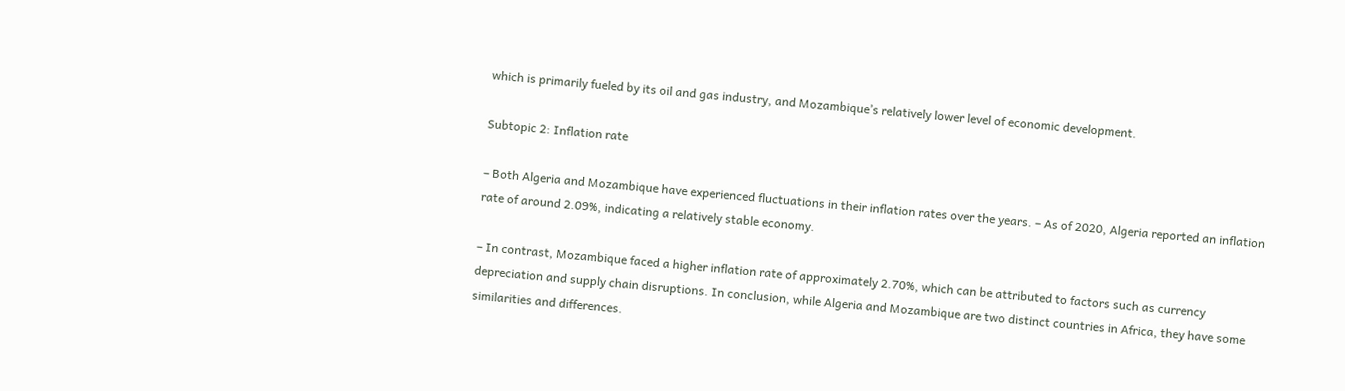which is primarily fueled by its oil and gas industry, and Mozambique’s relatively lower level of economic development.

Subtopic 2: Inflation rate

– Both Algeria and Mozambique have experienced fluctuations in their inflation rates over the years. – As of 2020, Algeria reported an inflation rate of around 2.09%, indicating a relatively stable economy.

– In contrast, Mozambique faced a higher inflation rate of approximately 2.70%, which can be attributed to factors such as currency depreciation and supply chain disruptions. In conclusion, while Algeria and Mozambique are two distinct countries in Africa, they have some similarities and differences.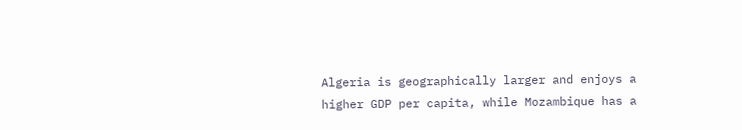Algeria is geographically larger and enjoys a higher GDP per capita, while Mozambique has a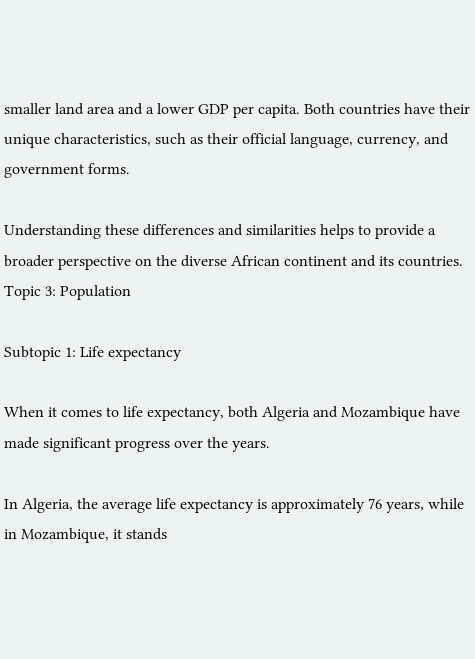smaller land area and a lower GDP per capita. Both countries have their unique characteristics, such as their official language, currency, and government forms.

Understanding these differences and similarities helps to provide a broader perspective on the diverse African continent and its countries. Topic 3: Population

Subtopic 1: Life expectancy

When it comes to life expectancy, both Algeria and Mozambique have made significant progress over the years.

In Algeria, the average life expectancy is approximately 76 years, while in Mozambique, it stands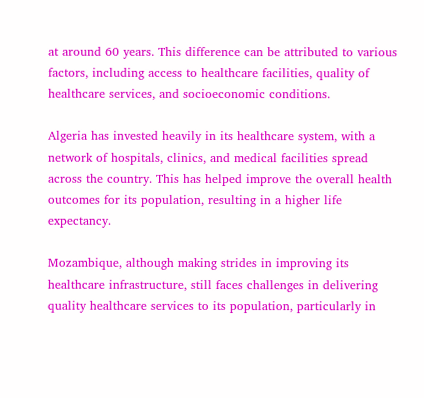at around 60 years. This difference can be attributed to various factors, including access to healthcare facilities, quality of healthcare services, and socioeconomic conditions.

Algeria has invested heavily in its healthcare system, with a network of hospitals, clinics, and medical facilities spread across the country. This has helped improve the overall health outcomes for its population, resulting in a higher life expectancy.

Mozambique, although making strides in improving its healthcare infrastructure, still faces challenges in delivering quality healthcare services to its population, particularly in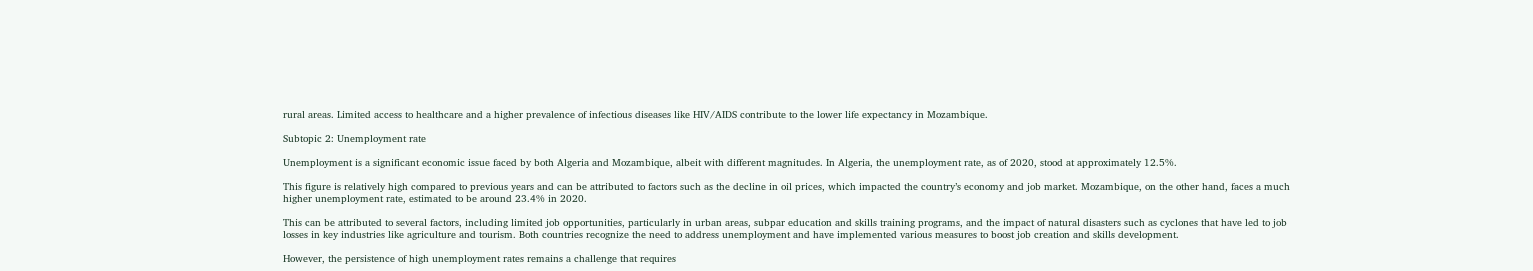rural areas. Limited access to healthcare and a higher prevalence of infectious diseases like HIV/AIDS contribute to the lower life expectancy in Mozambique.

Subtopic 2: Unemployment rate

Unemployment is a significant economic issue faced by both Algeria and Mozambique, albeit with different magnitudes. In Algeria, the unemployment rate, as of 2020, stood at approximately 12.5%.

This figure is relatively high compared to previous years and can be attributed to factors such as the decline in oil prices, which impacted the country’s economy and job market. Mozambique, on the other hand, faces a much higher unemployment rate, estimated to be around 23.4% in 2020.

This can be attributed to several factors, including limited job opportunities, particularly in urban areas, subpar education and skills training programs, and the impact of natural disasters such as cyclones that have led to job losses in key industries like agriculture and tourism. Both countries recognize the need to address unemployment and have implemented various measures to boost job creation and skills development.

However, the persistence of high unemployment rates remains a challenge that requires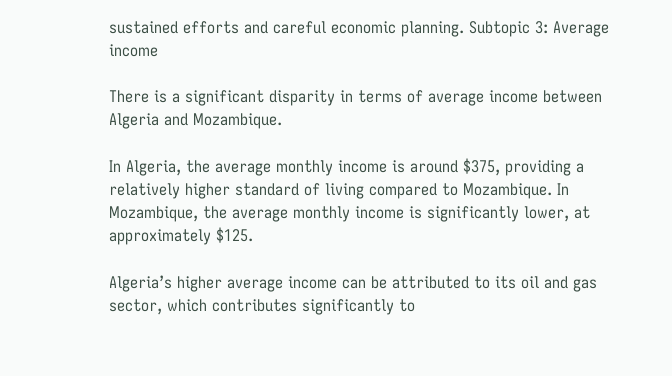sustained efforts and careful economic planning. Subtopic 3: Average income

There is a significant disparity in terms of average income between Algeria and Mozambique.

In Algeria, the average monthly income is around $375, providing a relatively higher standard of living compared to Mozambique. In Mozambique, the average monthly income is significantly lower, at approximately $125.

Algeria’s higher average income can be attributed to its oil and gas sector, which contributes significantly to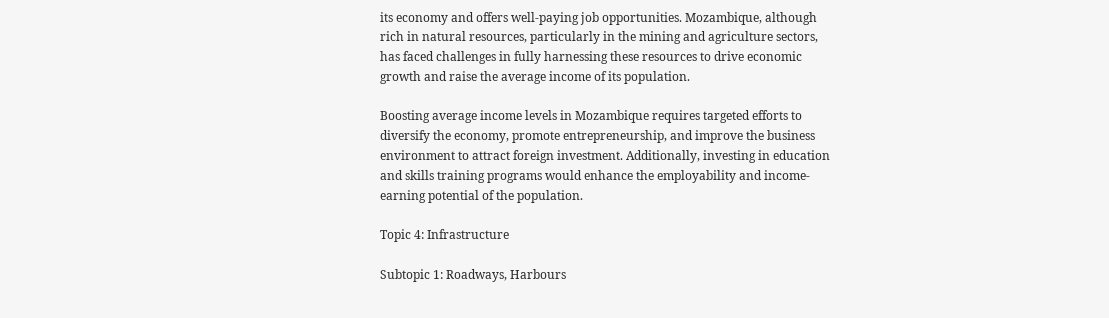its economy and offers well-paying job opportunities. Mozambique, although rich in natural resources, particularly in the mining and agriculture sectors, has faced challenges in fully harnessing these resources to drive economic growth and raise the average income of its population.

Boosting average income levels in Mozambique requires targeted efforts to diversify the economy, promote entrepreneurship, and improve the business environment to attract foreign investment. Additionally, investing in education and skills training programs would enhance the employability and income-earning potential of the population.

Topic 4: Infrastructure

Subtopic 1: Roadways, Harbours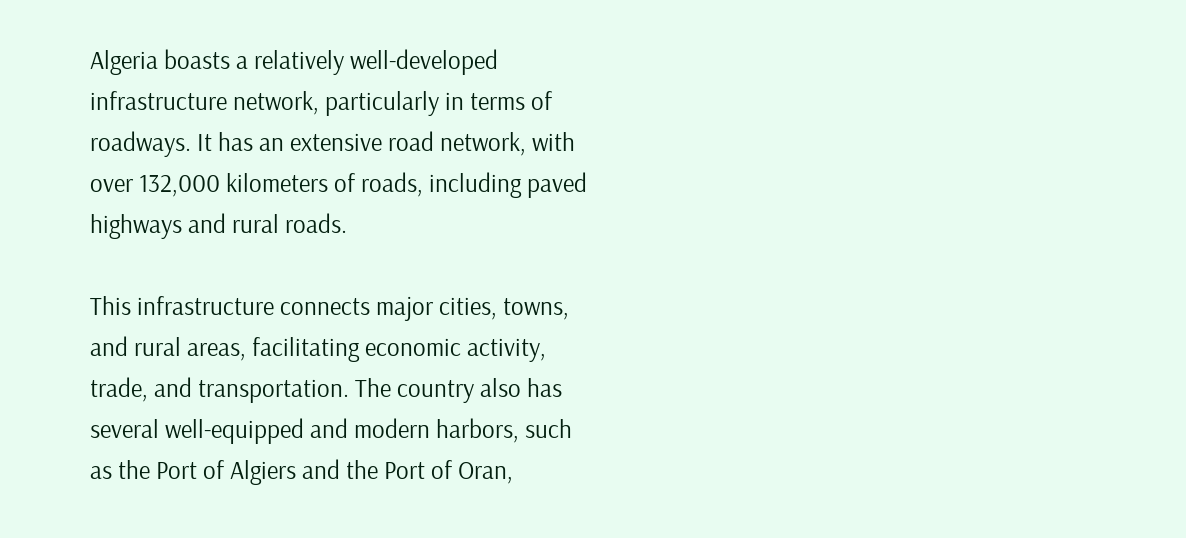Algeria boasts a relatively well-developed infrastructure network, particularly in terms of roadways. It has an extensive road network, with over 132,000 kilometers of roads, including paved highways and rural roads.

This infrastructure connects major cities, towns, and rural areas, facilitating economic activity, trade, and transportation. The country also has several well-equipped and modern harbors, such as the Port of Algiers and the Port of Oran,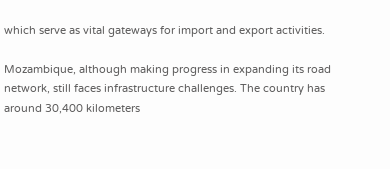which serve as vital gateways for import and export activities.

Mozambique, although making progress in expanding its road network, still faces infrastructure challenges. The country has around 30,400 kilometers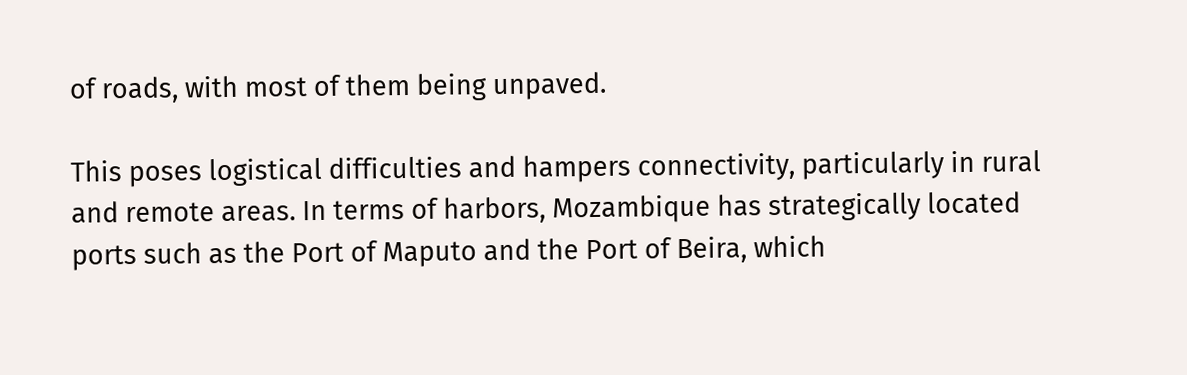of roads, with most of them being unpaved.

This poses logistical difficulties and hampers connectivity, particularly in rural and remote areas. In terms of harbors, Mozambique has strategically located ports such as the Port of Maputo and the Port of Beira, which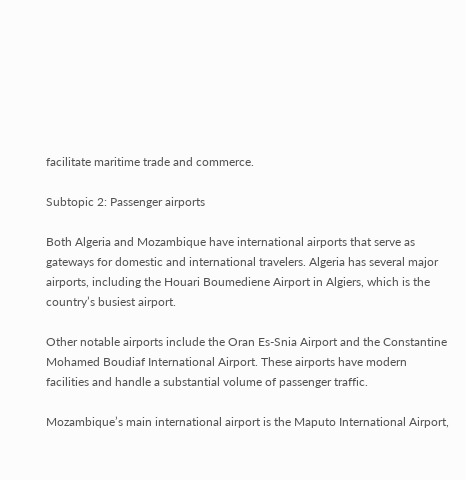facilitate maritime trade and commerce.

Subtopic 2: Passenger airports

Both Algeria and Mozambique have international airports that serve as gateways for domestic and international travelers. Algeria has several major airports, including the Houari Boumediene Airport in Algiers, which is the country’s busiest airport.

Other notable airports include the Oran Es-Snia Airport and the Constantine Mohamed Boudiaf International Airport. These airports have modern facilities and handle a substantial volume of passenger traffic.

Mozambique’s main international airport is the Maputo International Airport,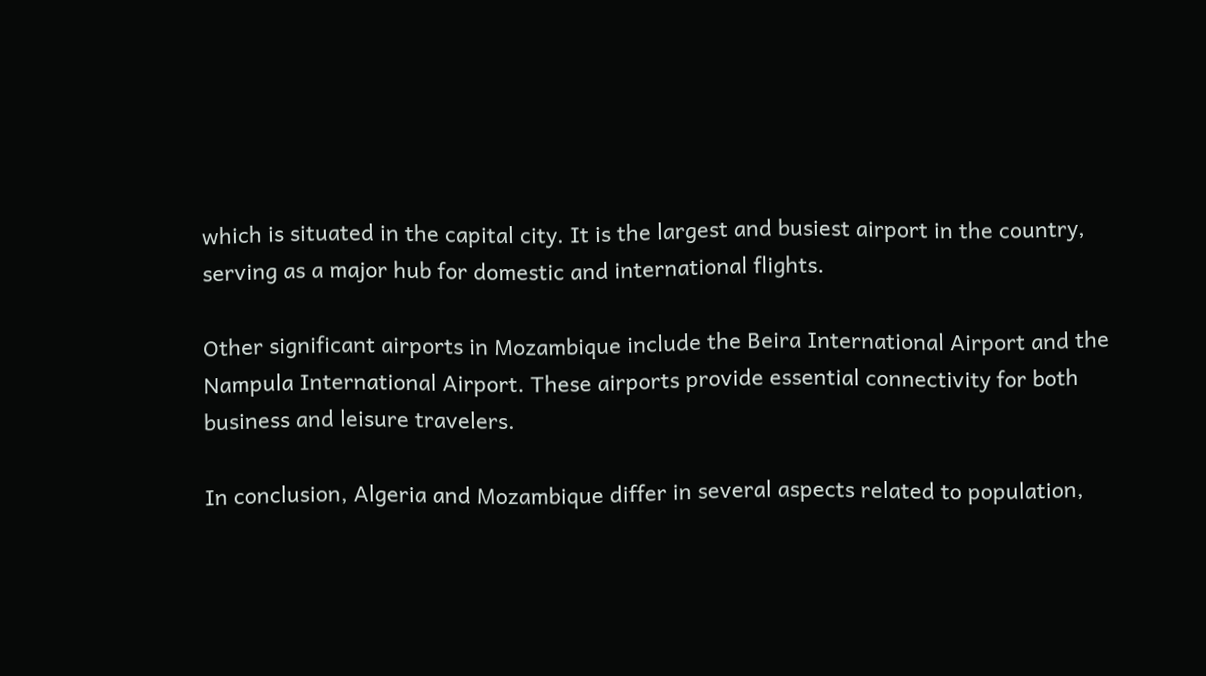which is situated in the capital city. It is the largest and busiest airport in the country, serving as a major hub for domestic and international flights.

Other significant airports in Mozambique include the Beira International Airport and the Nampula International Airport. These airports provide essential connectivity for both business and leisure travelers.

In conclusion, Algeria and Mozambique differ in several aspects related to population,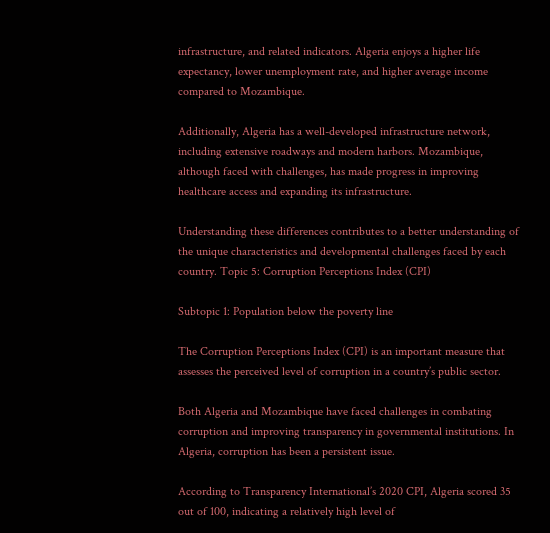infrastructure, and related indicators. Algeria enjoys a higher life expectancy, lower unemployment rate, and higher average income compared to Mozambique.

Additionally, Algeria has a well-developed infrastructure network, including extensive roadways and modern harbors. Mozambique, although faced with challenges, has made progress in improving healthcare access and expanding its infrastructure.

Understanding these differences contributes to a better understanding of the unique characteristics and developmental challenges faced by each country. Topic 5: Corruption Perceptions Index (CPI)

Subtopic 1: Population below the poverty line

The Corruption Perceptions Index (CPI) is an important measure that assesses the perceived level of corruption in a country’s public sector.

Both Algeria and Mozambique have faced challenges in combating corruption and improving transparency in governmental institutions. In Algeria, corruption has been a persistent issue.

According to Transparency International’s 2020 CPI, Algeria scored 35 out of 100, indicating a relatively high level of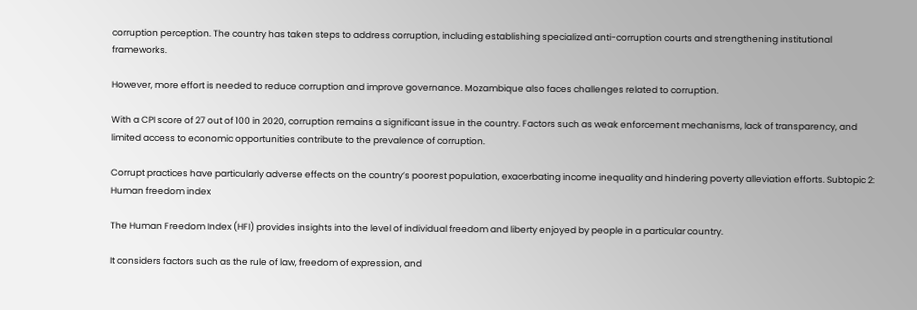corruption perception. The country has taken steps to address corruption, including establishing specialized anti-corruption courts and strengthening institutional frameworks.

However, more effort is needed to reduce corruption and improve governance. Mozambique also faces challenges related to corruption.

With a CPI score of 27 out of 100 in 2020, corruption remains a significant issue in the country. Factors such as weak enforcement mechanisms, lack of transparency, and limited access to economic opportunities contribute to the prevalence of corruption.

Corrupt practices have particularly adverse effects on the country’s poorest population, exacerbating income inequality and hindering poverty alleviation efforts. Subtopic 2: Human freedom index

The Human Freedom Index (HFI) provides insights into the level of individual freedom and liberty enjoyed by people in a particular country.

It considers factors such as the rule of law, freedom of expression, and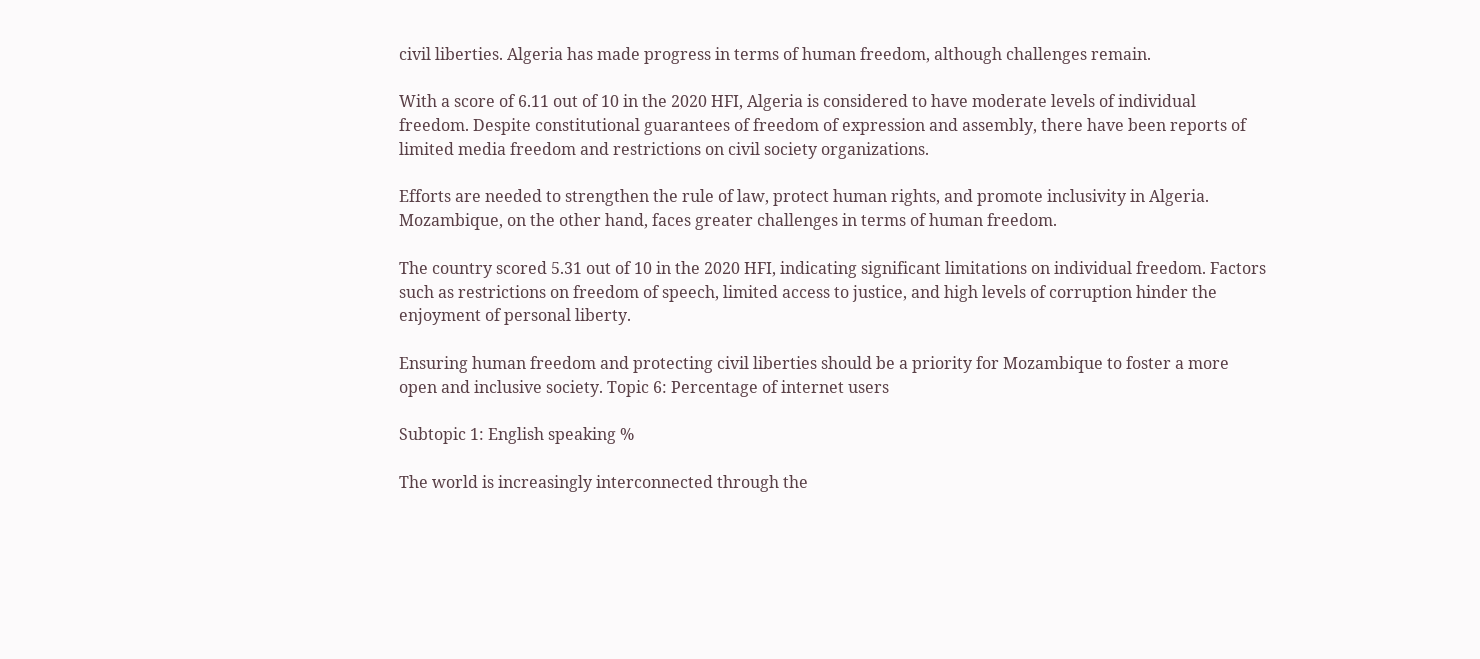civil liberties. Algeria has made progress in terms of human freedom, although challenges remain.

With a score of 6.11 out of 10 in the 2020 HFI, Algeria is considered to have moderate levels of individual freedom. Despite constitutional guarantees of freedom of expression and assembly, there have been reports of limited media freedom and restrictions on civil society organizations.

Efforts are needed to strengthen the rule of law, protect human rights, and promote inclusivity in Algeria. Mozambique, on the other hand, faces greater challenges in terms of human freedom.

The country scored 5.31 out of 10 in the 2020 HFI, indicating significant limitations on individual freedom. Factors such as restrictions on freedom of speech, limited access to justice, and high levels of corruption hinder the enjoyment of personal liberty.

Ensuring human freedom and protecting civil liberties should be a priority for Mozambique to foster a more open and inclusive society. Topic 6: Percentage of internet users

Subtopic 1: English speaking %

The world is increasingly interconnected through the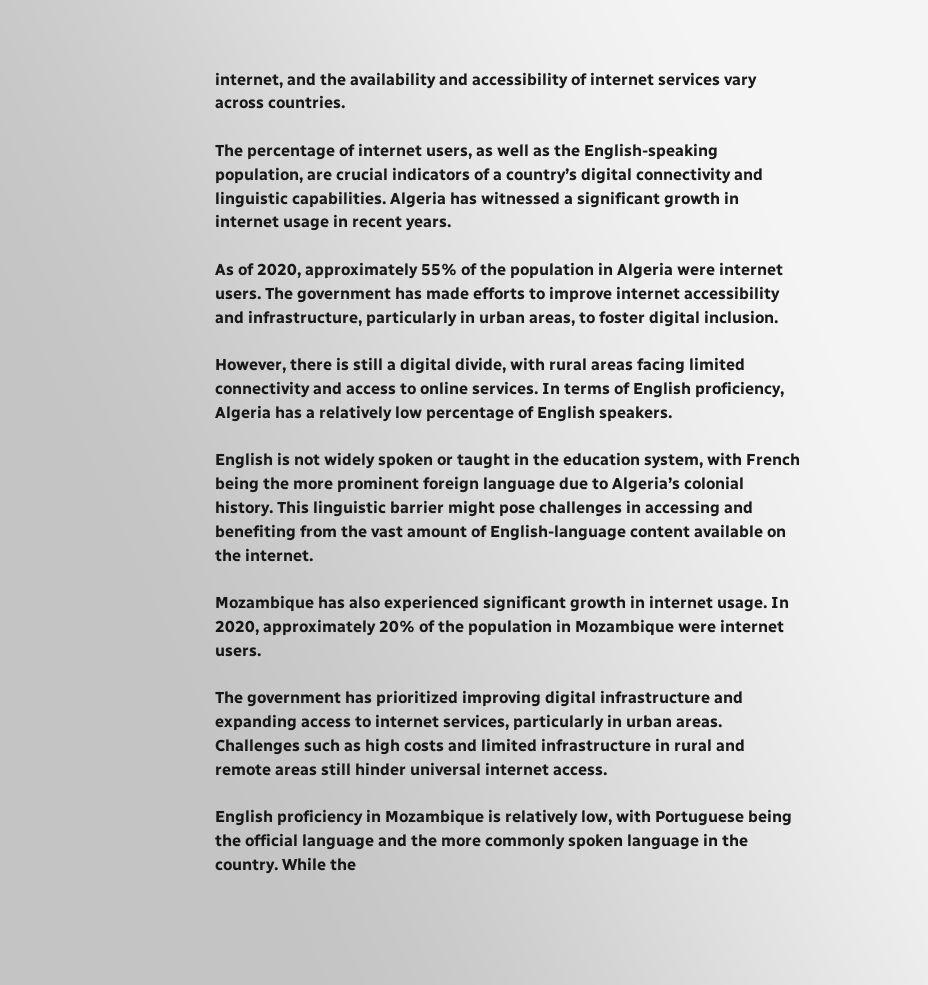internet, and the availability and accessibility of internet services vary across countries.

The percentage of internet users, as well as the English-speaking population, are crucial indicators of a country’s digital connectivity and linguistic capabilities. Algeria has witnessed a significant growth in internet usage in recent years.

As of 2020, approximately 55% of the population in Algeria were internet users. The government has made efforts to improve internet accessibility and infrastructure, particularly in urban areas, to foster digital inclusion.

However, there is still a digital divide, with rural areas facing limited connectivity and access to online services. In terms of English proficiency, Algeria has a relatively low percentage of English speakers.

English is not widely spoken or taught in the education system, with French being the more prominent foreign language due to Algeria’s colonial history. This linguistic barrier might pose challenges in accessing and benefiting from the vast amount of English-language content available on the internet.

Mozambique has also experienced significant growth in internet usage. In 2020, approximately 20% of the population in Mozambique were internet users.

The government has prioritized improving digital infrastructure and expanding access to internet services, particularly in urban areas. Challenges such as high costs and limited infrastructure in rural and remote areas still hinder universal internet access.

English proficiency in Mozambique is relatively low, with Portuguese being the official language and the more commonly spoken language in the country. While the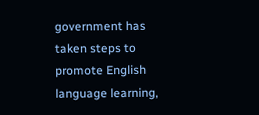government has taken steps to promote English language learning,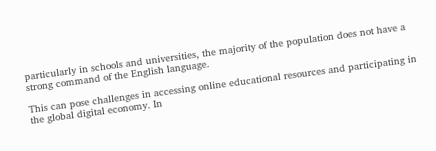particularly in schools and universities, the majority of the population does not have a strong command of the English language.

This can pose challenges in accessing online educational resources and participating in the global digital economy. In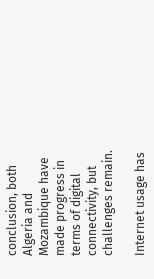conclusion, both Algeria and Mozambique have made progress in terms of digital connectivity, but challenges remain.

Internet usage has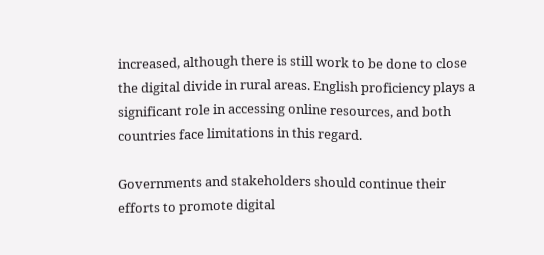increased, although there is still work to be done to close the digital divide in rural areas. English proficiency plays a significant role in accessing online resources, and both countries face limitations in this regard.

Governments and stakeholders should continue their efforts to promote digital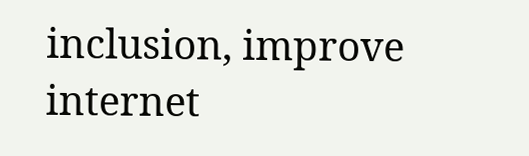inclusion, improve internet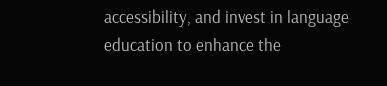accessibility, and invest in language education to enhance the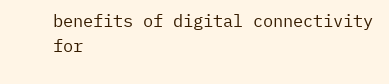benefits of digital connectivity for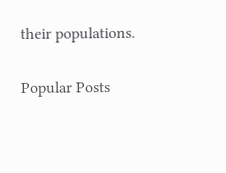their populations.

Popular Posts